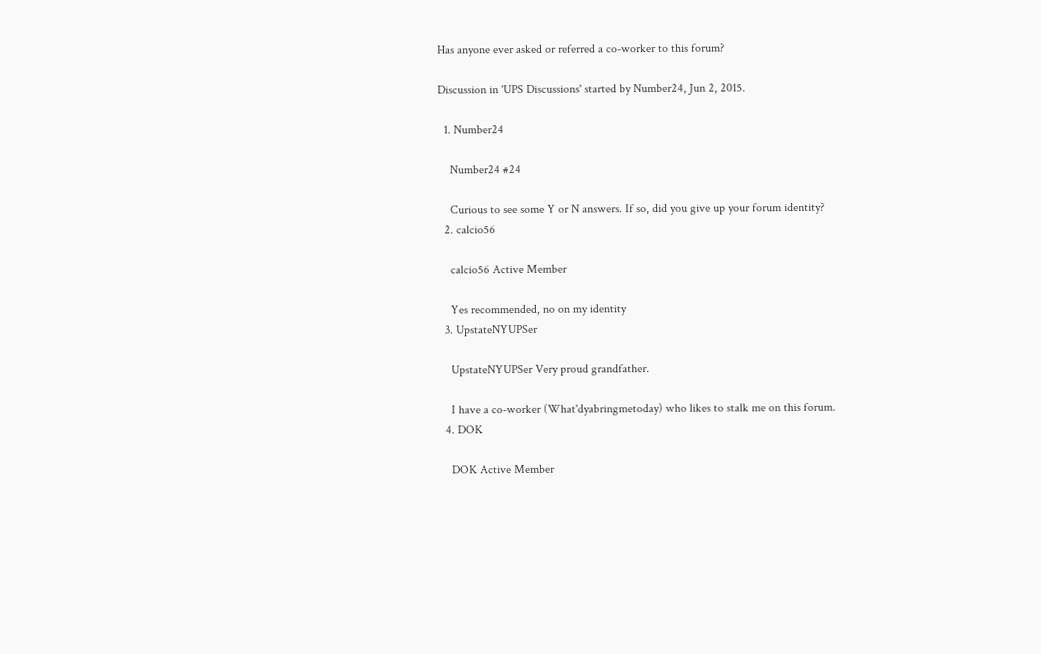Has anyone ever asked or referred a co-worker to this forum?

Discussion in 'UPS Discussions' started by Number24, Jun 2, 2015.

  1. Number24

    Number24 #24

    Curious to see some Y or N answers. If so, did you give up your forum identity?
  2. calcio56

    calcio56 Active Member

    Yes recommended, no on my identity
  3. UpstateNYUPSer

    UpstateNYUPSer Very proud grandfather.

    I have a co-worker (What'dyabringmetoday) who likes to stalk me on this forum.
  4. DOK

    DOK Active Member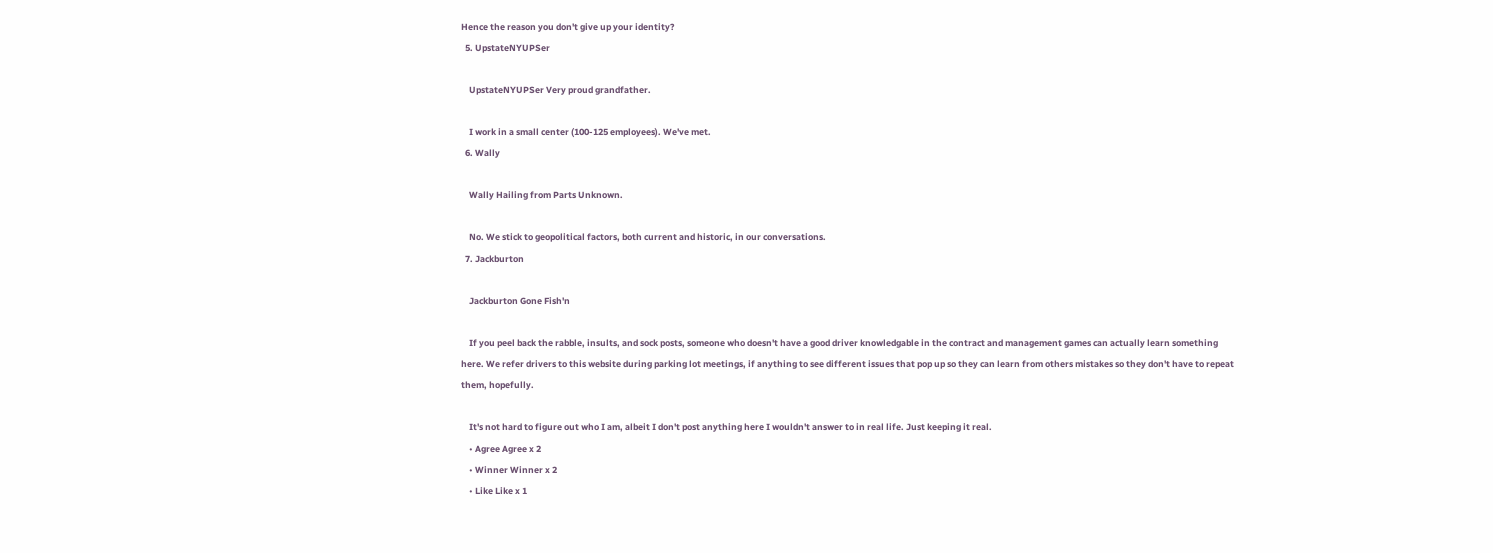Hence the reason you don't give up your identity?
  5. UpstateNYUPSer

    UpstateNYUPSer Very proud grandfather.

    I work in a small center (100-125 employees). We've met.
  6. Wally

    Wally Hailing from Parts Unknown.

    No. We stick to geopolitical factors, both current and historic, in our conversations.
  7. Jackburton

    Jackburton Gone Fish'n

    If you peel back the rabble, insults, and sock posts, someone who doesn't have a good driver knowledgable in the contract and management games can actually learn something here. We refer drivers to this website during parking lot meetings, if anything to see different issues that pop up so they can learn from others mistakes so they don't have to repeat them, hopefully.

    It's not hard to figure out who I am, albeit I don't post anything here I wouldn't answer to in real life. Just keeping it real.
    • Agree Agree x 2
    • Winner Winner x 2
    • Like Like x 1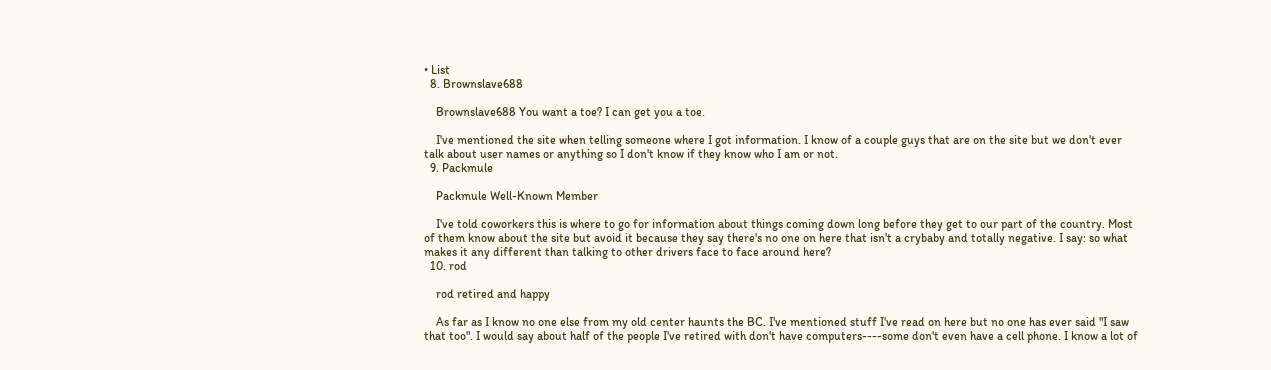• List
  8. Brownslave688

    Brownslave688 You want a toe? I can get you a toe.

    I've mentioned the site when telling someone where I got information. I know of a couple guys that are on the site but we don't ever talk about user names or anything so I don't know if they know who I am or not.
  9. Packmule

    Packmule Well-Known Member

    I've told coworkers this is where to go for information about things coming down long before they get to our part of the country. Most of them know about the site but avoid it because they say there's no one on here that isn't a crybaby and totally negative. I say: so what makes it any different than talking to other drivers face to face around here?
  10. rod

    rod retired and happy

    As far as I know no one else from my old center haunts the BC. I've mentioned stuff I've read on here but no one has ever said "I saw that too". I would say about half of the people I've retired with don't have computers----some don't even have a cell phone. I know a lot of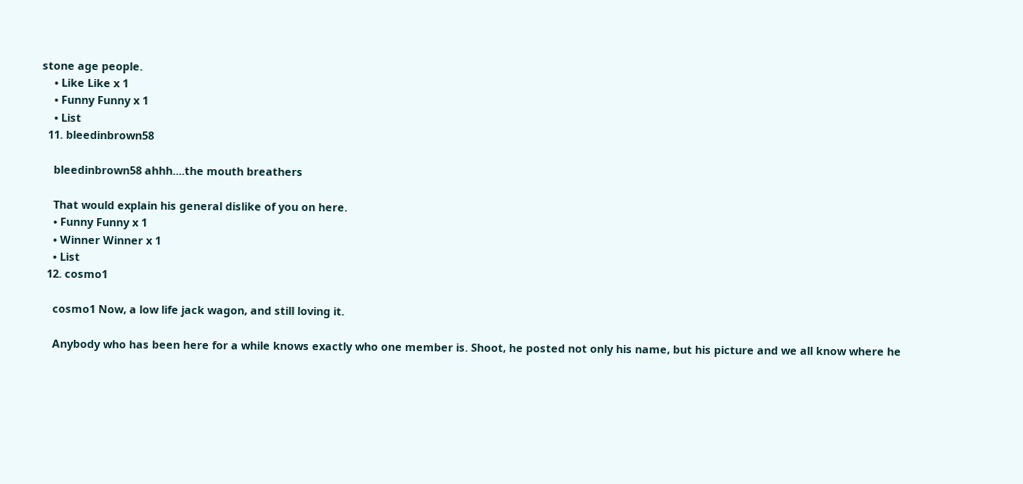stone age people.
    • Like Like x 1
    • Funny Funny x 1
    • List
  11. bleedinbrown58

    bleedinbrown58 ahhh....the mouth breathers

    That would explain his general dislike of you on here.
    • Funny Funny x 1
    • Winner Winner x 1
    • List
  12. cosmo1

    cosmo1 Now, a low life jack wagon, and still loving it.

    Anybody who has been here for a while knows exactly who one member is. Shoot, he posted not only his name, but his picture and we all know where he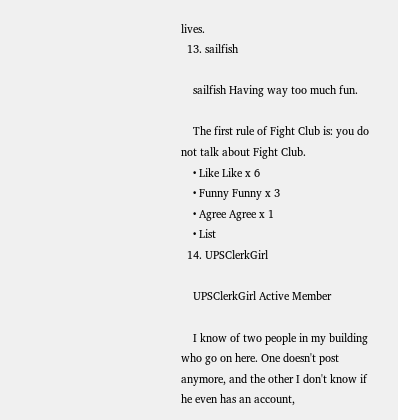lives.
  13. sailfish

    sailfish Having way too much fun.

    The first rule of Fight Club is: you do not talk about Fight Club.
    • Like Like x 6
    • Funny Funny x 3
    • Agree Agree x 1
    • List
  14. UPSClerkGirl

    UPSClerkGirl Active Member

    I know of two people in my building who go on here. One doesn't post anymore, and the other I don't know if he even has an account,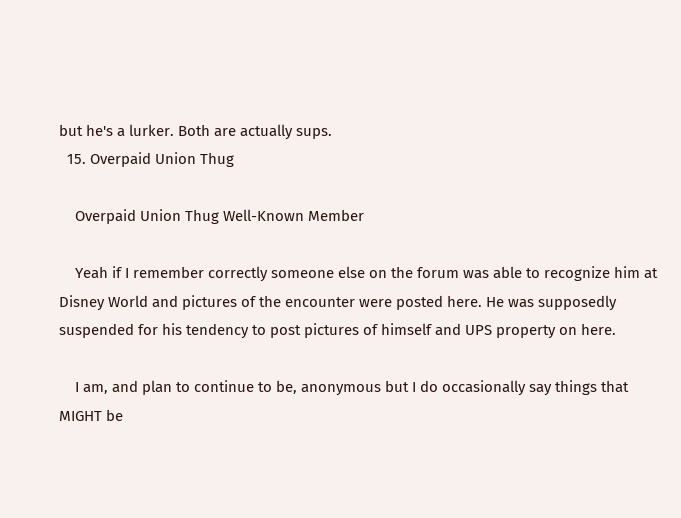but he's a lurker. Both are actually sups.
  15. Overpaid Union Thug

    Overpaid Union Thug Well-Known Member

    Yeah if I remember correctly someone else on the forum was able to recognize him at Disney World and pictures of the encounter were posted here. He was supposedly suspended for his tendency to post pictures of himself and UPS property on here.

    I am, and plan to continue to be, anonymous but I do occasionally say things that MIGHT be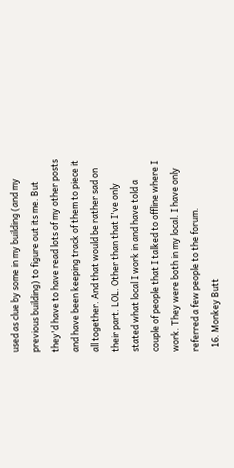used as clue by some in my building (and my previous building) to figure out its me. But they'd have to have read lots of my other posts and have been keeping track of them to piece it all together. And that would be rather sad on their part. LOL. Other than that I've only stated what local I work in and have told a couple of people that I talked to offline where I work. They were both in my local. I have only referred a few people to the forum.
  16. Monkey Butt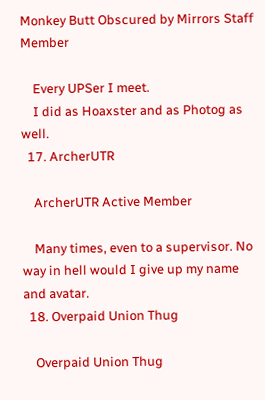Monkey Butt Obscured by Mirrors Staff Member

    Every UPSer I meet.
    I did as Hoaxster and as Photog as well.
  17. ArcherUTR

    ArcherUTR Active Member

    Many times, even to a supervisor. No way in hell would I give up my name and avatar.
  18. Overpaid Union Thug

    Overpaid Union Thug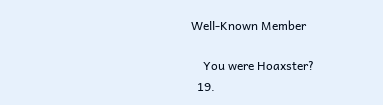Well-Known Member

    You were Hoaxster?
  19.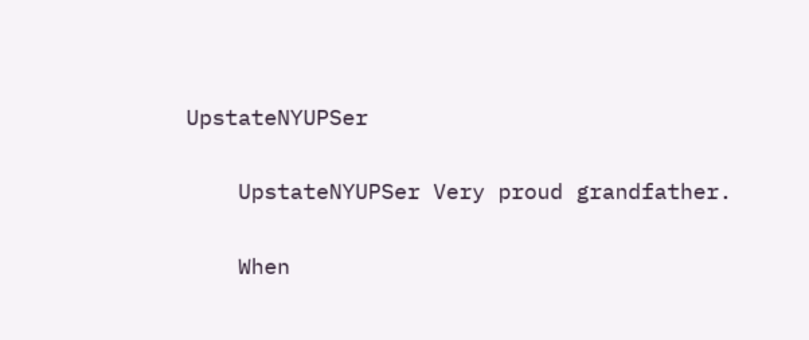UpstateNYUPSer

    UpstateNYUPSer Very proud grandfather.

    When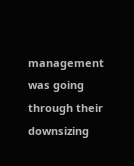management was going through their downsizing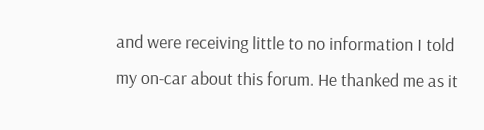and were receiving little to no information I told my on-car about this forum. He thanked me as it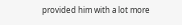provided him with a lot more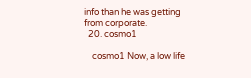info than he was getting from corporate.
  20. cosmo1

    cosmo1 Now, a low life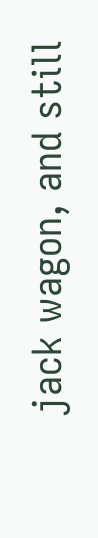jack wagon, and still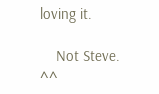loving it.

    Not Steve. ^^